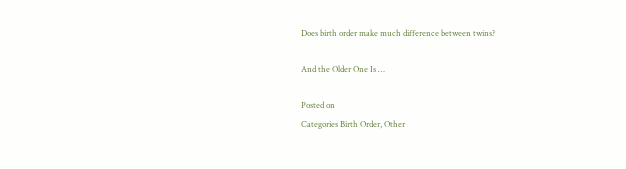Does birth order make much difference between twins?

And the Older One Is …

Posted on
Categories Birth Order, Other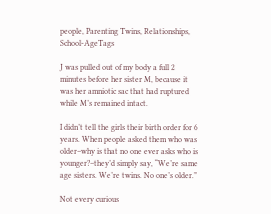people, Parenting Twins, Relationships, School-AgeTags

J was pulled out of my body a full 2 minutes before her sister M, because it was her amniotic sac that had ruptured while M’s remained intact.

I didn’t tell the girls their birth order for 6 years. When people asked them who was older–why is that no one ever asks who is younger?–they’d simply say, “We’re same age sisters. We’re twins. No one’s older.”

Not every curious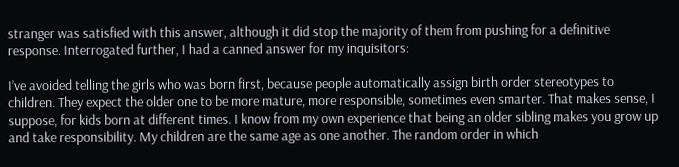stranger was satisfied with this answer, although it did stop the majority of them from pushing for a definitive response. Interrogated further, I had a canned answer for my inquisitors:

I’ve avoided telling the girls who was born first, because people automatically assign birth order stereotypes to children. They expect the older one to be more mature, more responsible, sometimes even smarter. That makes sense, I suppose, for kids born at different times. I know from my own experience that being an older sibling makes you grow up and take responsibility. My children are the same age as one another. The random order in which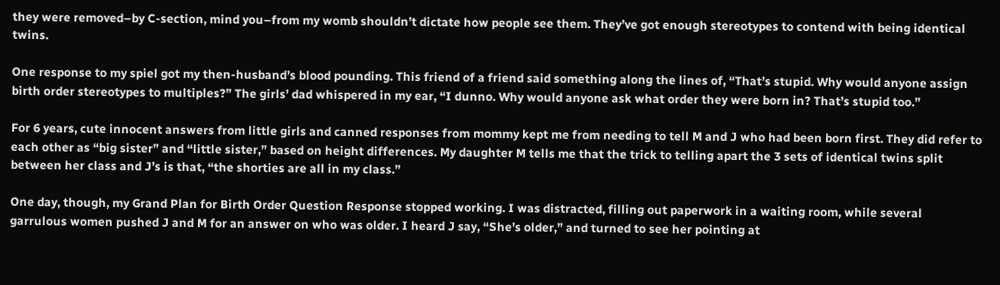they were removed–by C-section, mind you–from my womb shouldn’t dictate how people see them. They’ve got enough stereotypes to contend with being identical twins.

One response to my spiel got my then-husband’s blood pounding. This friend of a friend said something along the lines of, “That’s stupid. Why would anyone assign birth order stereotypes to multiples?” The girls’ dad whispered in my ear, “I dunno. Why would anyone ask what order they were born in? That’s stupid too.”

For 6 years, cute innocent answers from little girls and canned responses from mommy kept me from needing to tell M and J who had been born first. They did refer to each other as “big sister” and “little sister,” based on height differences. My daughter M tells me that the trick to telling apart the 3 sets of identical twins split between her class and J’s is that, “the shorties are all in my class.”

One day, though, my Grand Plan for Birth Order Question Response stopped working. I was distracted, filling out paperwork in a waiting room, while several garrulous women pushed J and M for an answer on who was older. I heard J say, “She’s older,” and turned to see her pointing at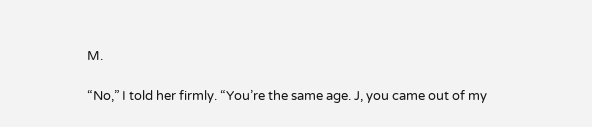M.

“No,” I told her firmly. “You’re the same age. J, you came out of my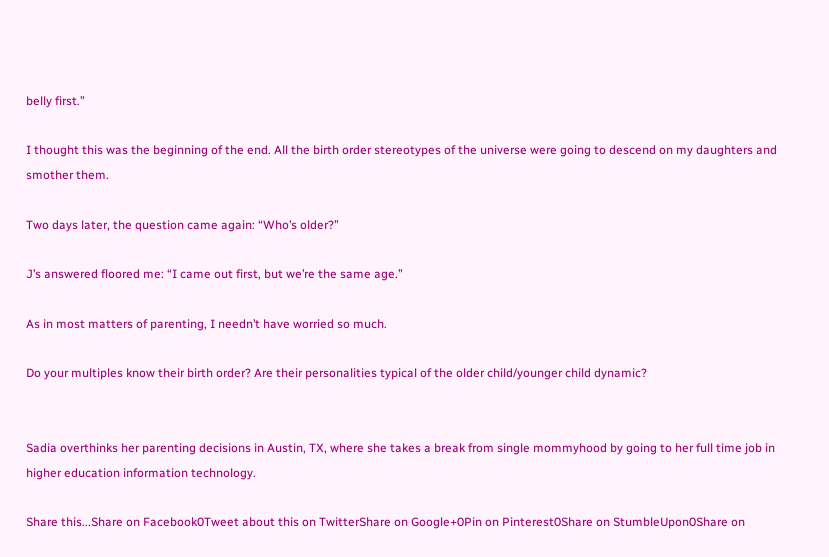belly first.”

I thought this was the beginning of the end. All the birth order stereotypes of the universe were going to descend on my daughters and smother them.

Two days later, the question came again: “Who’s older?”

J’s answered floored me: “I came out first, but we’re the same age.”

As in most matters of parenting, I needn’t have worried so much.

Do your multiples know their birth order? Are their personalities typical of the older child/younger child dynamic?


Sadia overthinks her parenting decisions in Austin, TX, where she takes a break from single mommyhood by going to her full time job in higher education information technology.

Share this...Share on Facebook0Tweet about this on TwitterShare on Google+0Pin on Pinterest0Share on StumbleUpon0Share on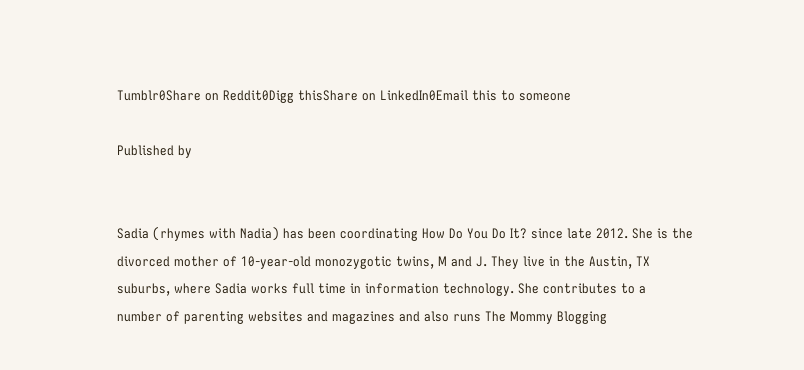Tumblr0Share on Reddit0Digg thisShare on LinkedIn0Email this to someone

Published by


Sadia (rhymes with Nadia) has been coordinating How Do You Do It? since late 2012. She is the divorced mother of 10-year-old monozygotic twins, M and J. They live in the Austin, TX suburbs, where Sadia works full time in information technology. She contributes to a number of parenting websites and magazines and also runs The Mommy Blogging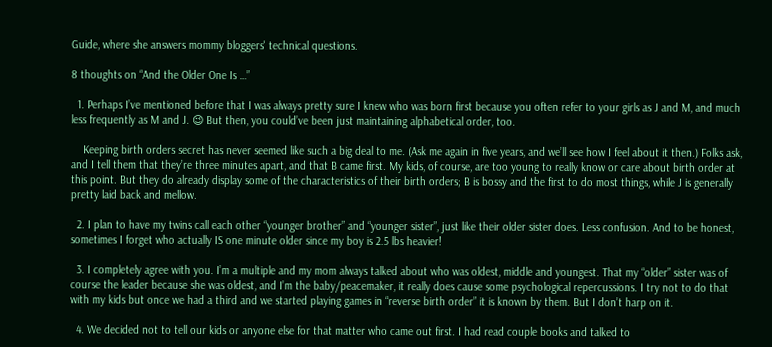Guide, where she answers mommy bloggers' technical questions.

8 thoughts on “And the Older One Is …”

  1. Perhaps I’ve mentioned before that I was always pretty sure I knew who was born first because you often refer to your girls as J and M, and much less frequently as M and J. 😉 But then, you could’ve been just maintaining alphabetical order, too.

    Keeping birth orders secret has never seemed like such a big deal to me. (Ask me again in five years, and we’ll see how I feel about it then.) Folks ask, and I tell them that they’re three minutes apart, and that B came first. My kids, of course, are too young to really know or care about birth order at this point. But they do already display some of the characteristics of their birth orders; B is bossy and the first to do most things, while J is generally pretty laid back and mellow.

  2. I plan to have my twins call each other “younger brother” and “younger sister”, just like their older sister does. Less confusion. And to be honest, sometimes I forget who actually IS one minute older since my boy is 2.5 lbs heavier!

  3. I completely agree with you. I’m a multiple and my mom always talked about who was oldest, middle and youngest. That my “older” sister was of course the leader because she was oldest, and I’m the baby/peacemaker, it really does cause some psychological repercussions. I try not to do that with my kids but once we had a third and we started playing games in “reverse birth order” it is known by them. But I don’t harp on it.

  4. We decided not to tell our kids or anyone else for that matter who came out first. I had read couple books and talked to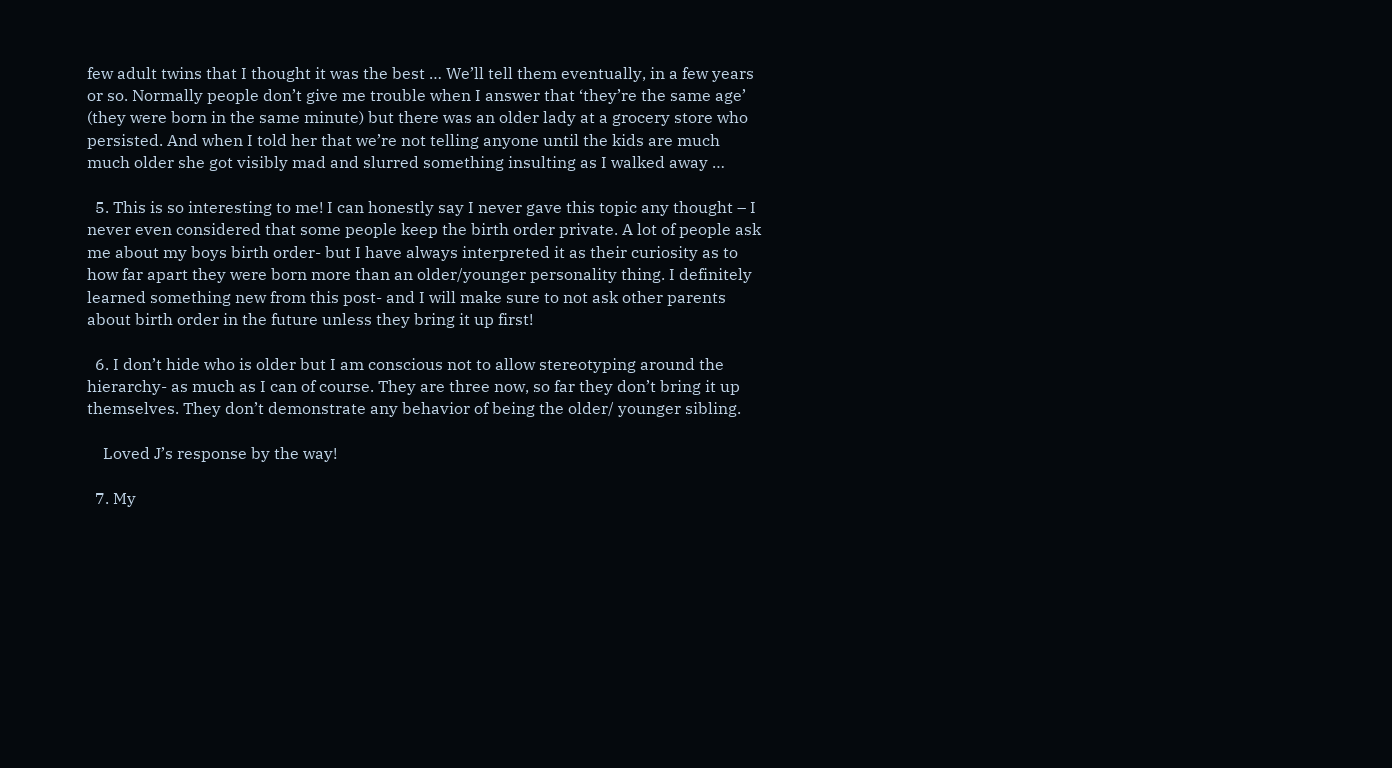few adult twins that I thought it was the best … We’ll tell them eventually, in a few years or so. Normally people don’t give me trouble when I answer that ‘they’re the same age’ (they were born in the same minute) but there was an older lady at a grocery store who persisted. And when I told her that we’re not telling anyone until the kids are much much older she got visibly mad and slurred something insulting as I walked away …

  5. This is so interesting to me! I can honestly say I never gave this topic any thought – I never even considered that some people keep the birth order private. A lot of people ask me about my boys birth order- but I have always interpreted it as their curiosity as to how far apart they were born more than an older/younger personality thing. I definitely learned something new from this post- and I will make sure to not ask other parents about birth order in the future unless they bring it up first!

  6. I don’t hide who is older but I am conscious not to allow stereotyping around the hierarchy- as much as I can of course. They are three now, so far they don’t bring it up themselves. They don’t demonstrate any behavior of being the older/ younger sibling.

    Loved J’s response by the way!

  7. My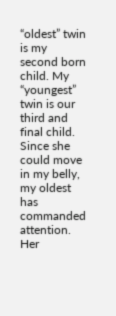“oldest” twin is my second born child. My “youngest” twin is our third and final child. Since she could move in my belly, my oldest has commanded attention. Her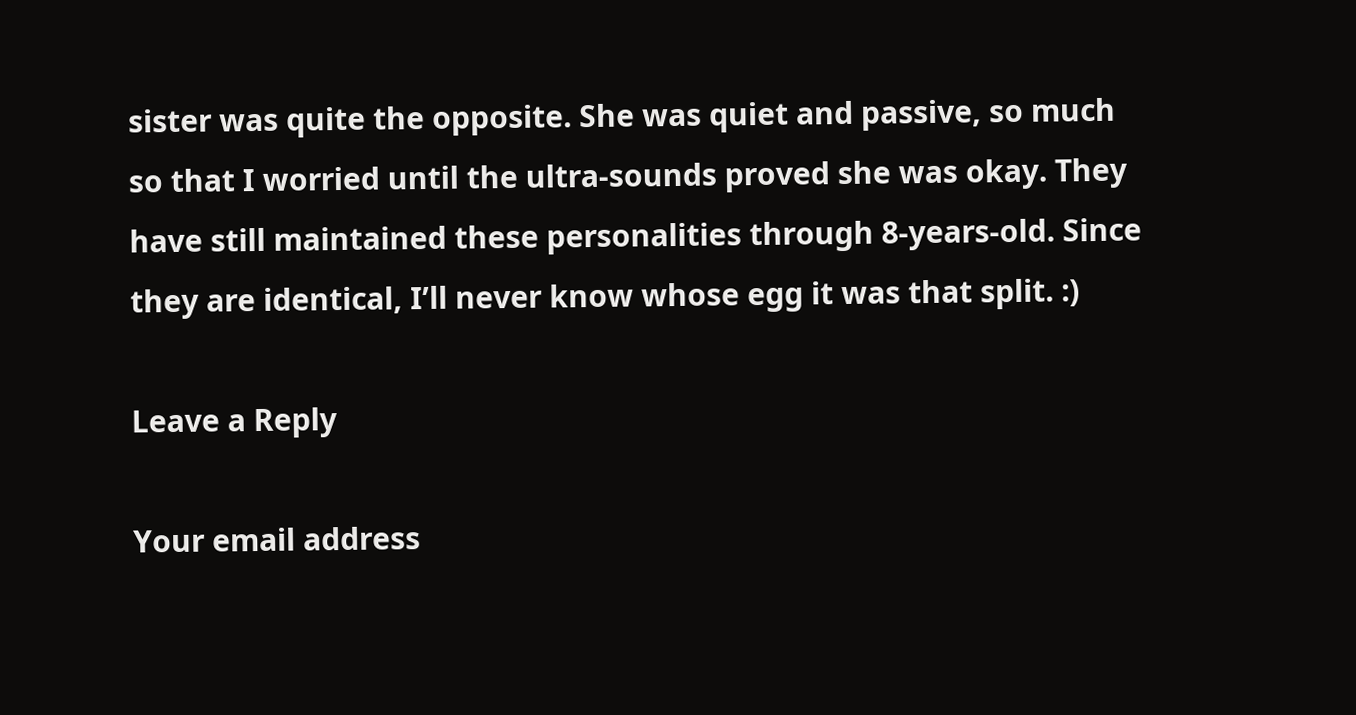sister was quite the opposite. She was quiet and passive, so much so that I worried until the ultra-sounds proved she was okay. They have still maintained these personalities through 8-years-old. Since they are identical, I’ll never know whose egg it was that split. :)

Leave a Reply

Your email address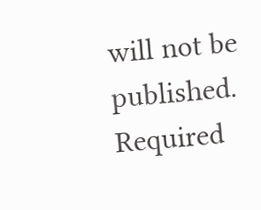will not be published. Required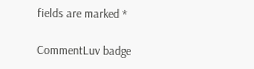fields are marked *

CommentLuv badge